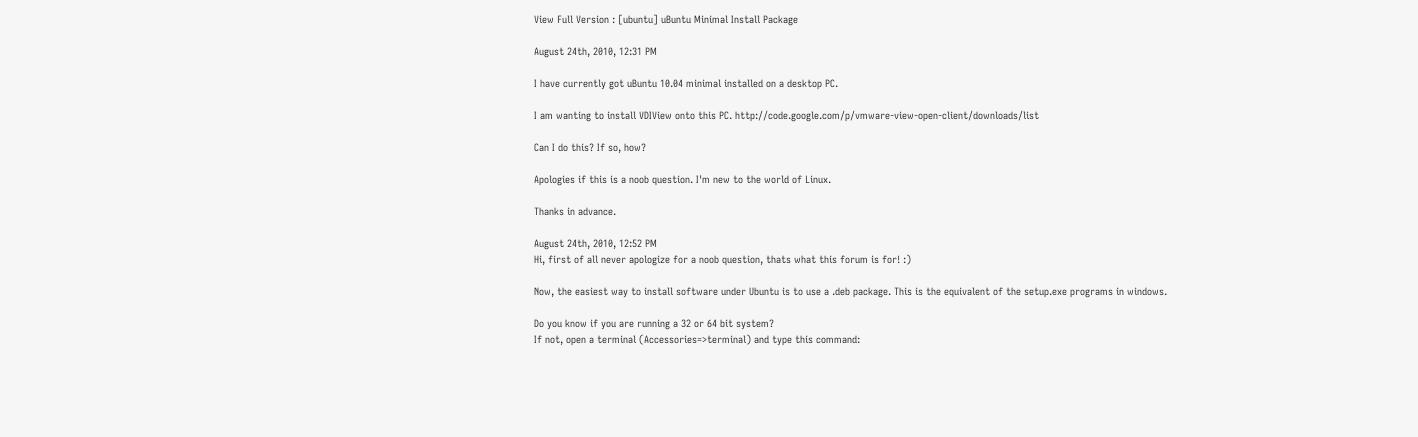View Full Version : [ubuntu] uBuntu Minimal Install Package

August 24th, 2010, 12:31 PM

I have currently got uBuntu 10.04 minimal installed on a desktop PC.

I am wanting to install VDIView onto this PC. http://code.google.com/p/vmware-view-open-client/downloads/list

Can I do this? If so, how?

Apologies if this is a noob question. I'm new to the world of Linux.

Thanks in advance.

August 24th, 2010, 12:52 PM
Hi, first of all never apologize for a noob question, thats what this forum is for! :)

Now, the easiest way to install software under Ubuntu is to use a .deb package. This is the equivalent of the setup.exe programs in windows.

Do you know if you are running a 32 or 64 bit system?
If not, open a terminal (Accessories=>terminal) and type this command: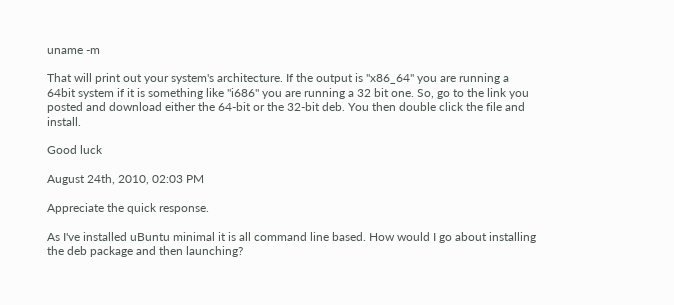uname -m

That will print out your system's architecture. If the output is "x86_64" you are running a 64bit system if it is something like "i686" you are running a 32 bit one. So, go to the link you posted and download either the 64-bit or the 32-bit deb. You then double click the file and install.

Good luck

August 24th, 2010, 02:03 PM

Appreciate the quick response.

As I've installed uBuntu minimal it is all command line based. How would I go about installing the deb package and then launching?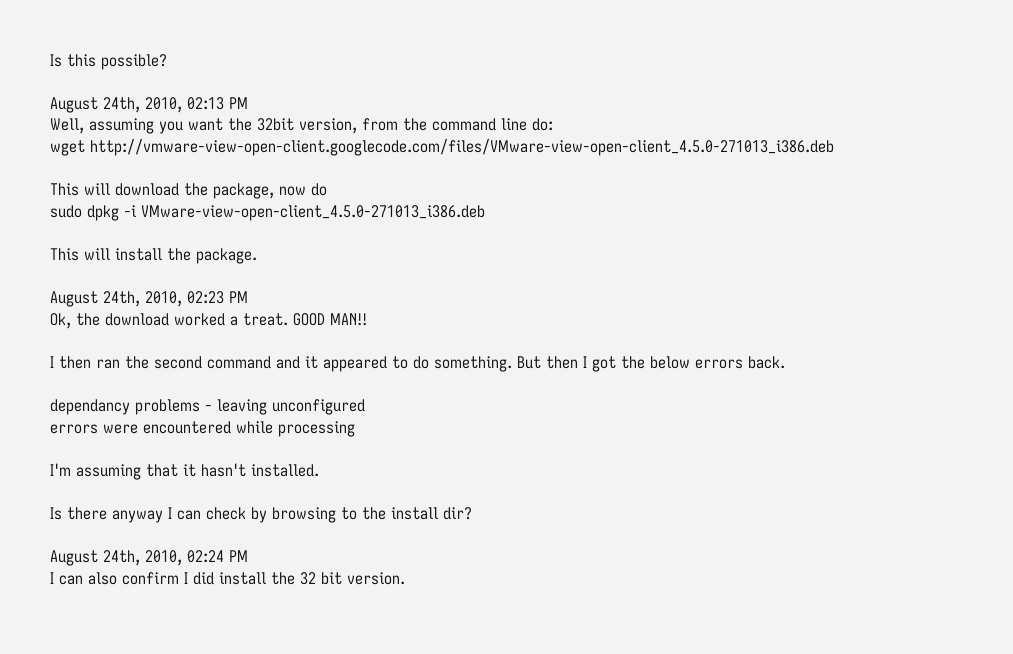Is this possible?

August 24th, 2010, 02:13 PM
Well, assuming you want the 32bit version, from the command line do:
wget http://vmware-view-open-client.googlecode.com/files/VMware-view-open-client_4.5.0-271013_i386.deb

This will download the package, now do
sudo dpkg -i VMware-view-open-client_4.5.0-271013_i386.deb

This will install the package.

August 24th, 2010, 02:23 PM
Ok, the download worked a treat. GOOD MAN!!

I then ran the second command and it appeared to do something. But then I got the below errors back.

dependancy problems - leaving unconfigured
errors were encountered while processing

I'm assuming that it hasn't installed.

Is there anyway I can check by browsing to the install dir?

August 24th, 2010, 02:24 PM
I can also confirm I did install the 32 bit version.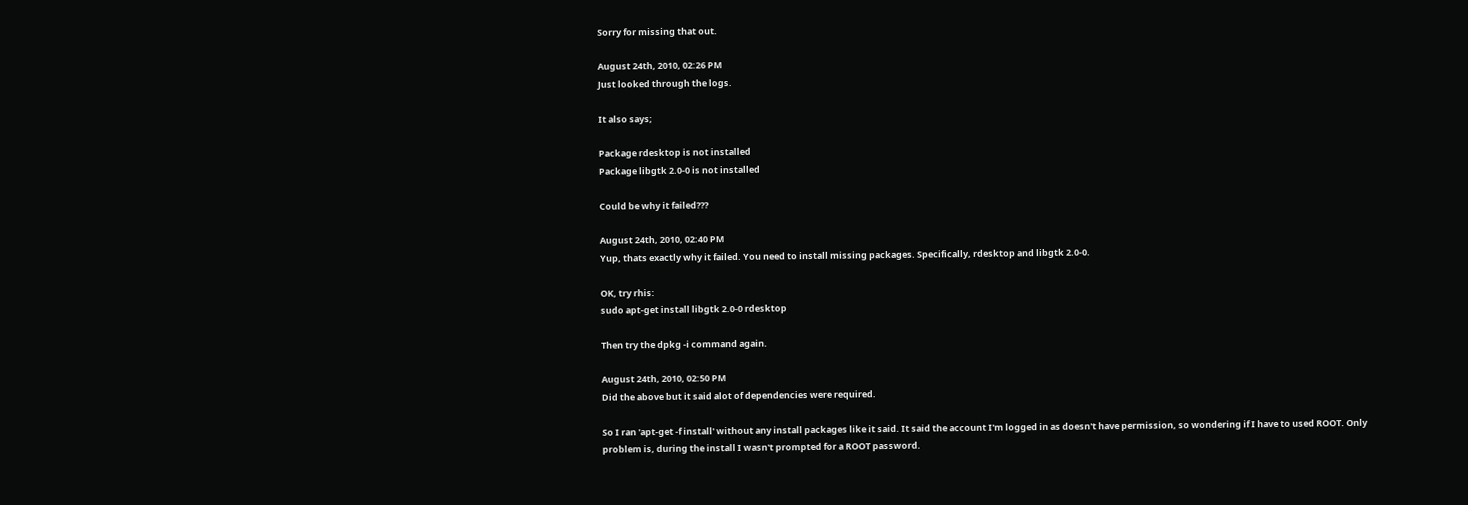Sorry for missing that out.

August 24th, 2010, 02:26 PM
Just looked through the logs.

It also says;

Package rdesktop is not installed
Package libgtk 2.0-0 is not installed

Could be why it failed???

August 24th, 2010, 02:40 PM
Yup, thats exactly why it failed. You need to install missing packages. Specifically, rdesktop and libgtk 2.0-0.

OK, try rhis:
sudo apt-get install libgtk 2.0-0 rdesktop

Then try the dpkg -i command again.

August 24th, 2010, 02:50 PM
Did the above but it said alot of dependencies were required.

So I ran 'apt-get -f install' without any install packages like it said. It said the account I'm logged in as doesn't have permission, so wondering if I have to used ROOT. Only problem is, during the install I wasn't prompted for a ROOT password.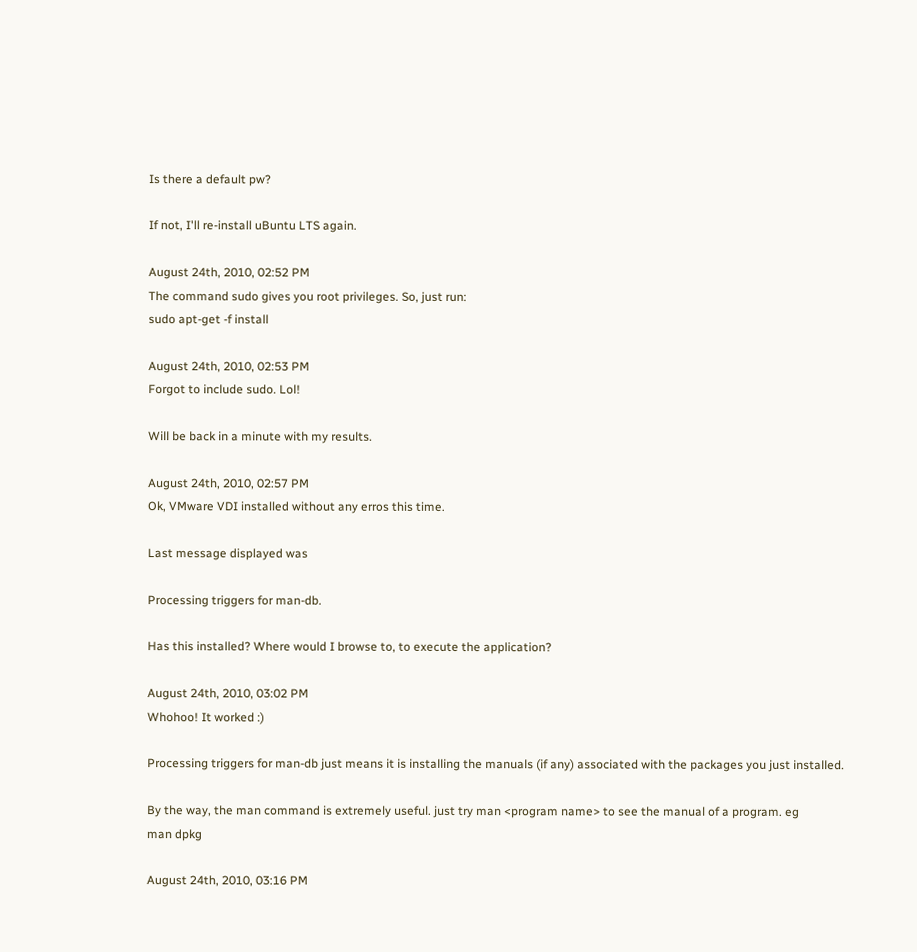Is there a default pw?

If not, I'll re-install uBuntu LTS again.

August 24th, 2010, 02:52 PM
The command sudo gives you root privileges. So, just run:
sudo apt-get -f install

August 24th, 2010, 02:53 PM
Forgot to include sudo. Lol!

Will be back in a minute with my results.

August 24th, 2010, 02:57 PM
Ok, VMware VDI installed without any erros this time.

Last message displayed was

Processing triggers for man-db.

Has this installed? Where would I browse to, to execute the application?

August 24th, 2010, 03:02 PM
Whohoo! It worked :)

Processing triggers for man-db just means it is installing the manuals (if any) associated with the packages you just installed.

By the way, the man command is extremely useful. just try man <program name> to see the manual of a program. eg
man dpkg

August 24th, 2010, 03:16 PM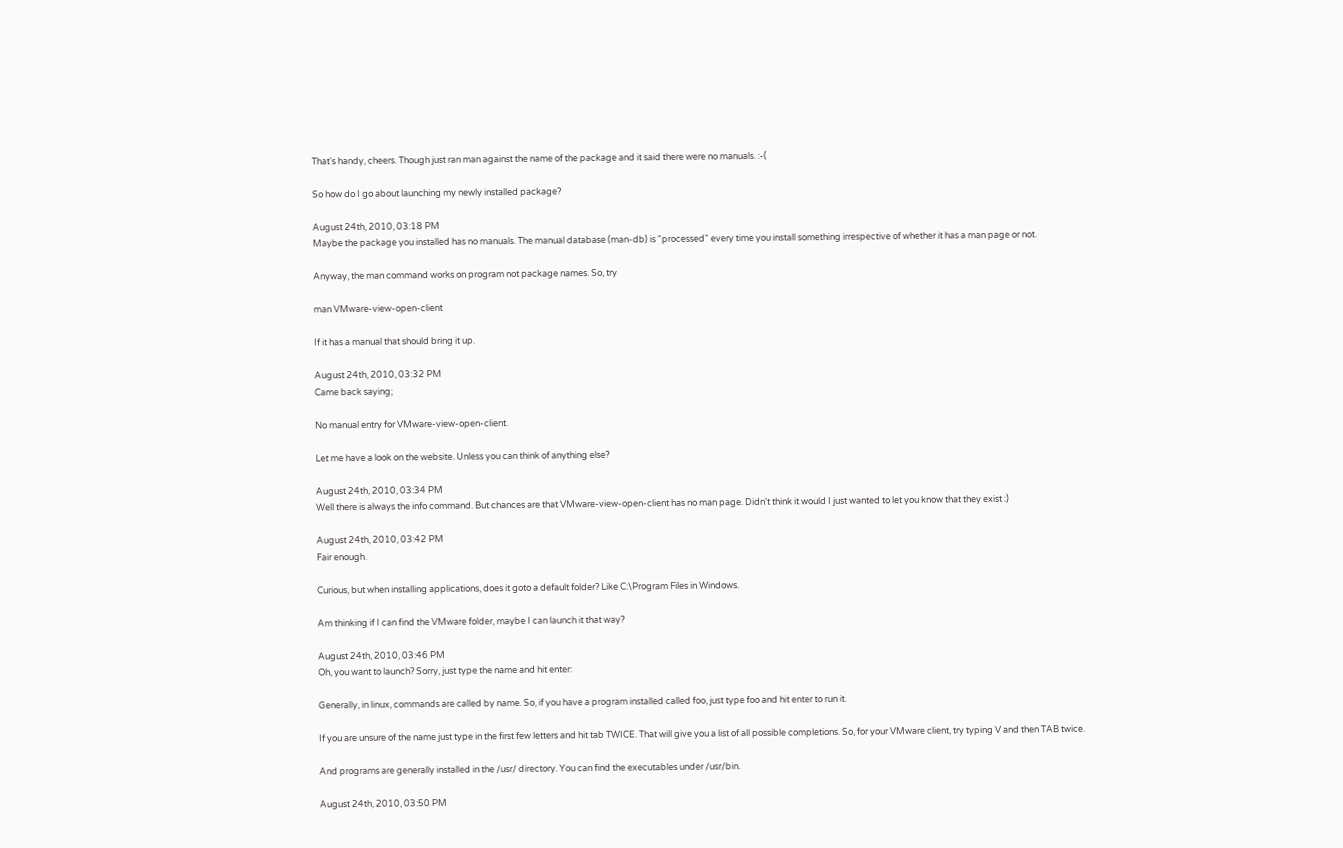That's handy, cheers. Though just ran man against the name of the package and it said there were no manuals. :-(

So how do I go about launching my newly installed package?

August 24th, 2010, 03:18 PM
Maybe the package you installed has no manuals. The manual database (man-db) is "processed" every time you install something irrespective of whether it has a man page or not.

Anyway, the man command works on program not package names. So, try

man VMware-view-open-client

If it has a manual that should bring it up.

August 24th, 2010, 03:32 PM
Came back saying;

No manual entry for VMware-view-open-client.

Let me have a look on the website. Unless you can think of anything else?

August 24th, 2010, 03:34 PM
Well there is always the info command. But chances are that VMware-view-open-client has no man page. Didn't think it would I just wanted to let you know that they exist :)

August 24th, 2010, 03:42 PM
Fair enough.

Curious, but when installing applications, does it goto a default folder? Like C:\Program Files in Windows.

Am thinking if I can find the VMware folder, maybe I can launch it that way?

August 24th, 2010, 03:46 PM
Oh, you want to launch? Sorry, just type the name and hit enter:

Generally, in linux, commands are called by name. So, if you have a program installed called foo, just type foo and hit enter to run it.

If you are unsure of the name just type in the first few letters and hit tab TWICE. That will give you a list of all possible completions. So, for your VMware client, try typing V and then TAB twice.

And programs are generally installed in the /usr/ directory. You can find the executables under /usr/bin.

August 24th, 2010, 03:50 PM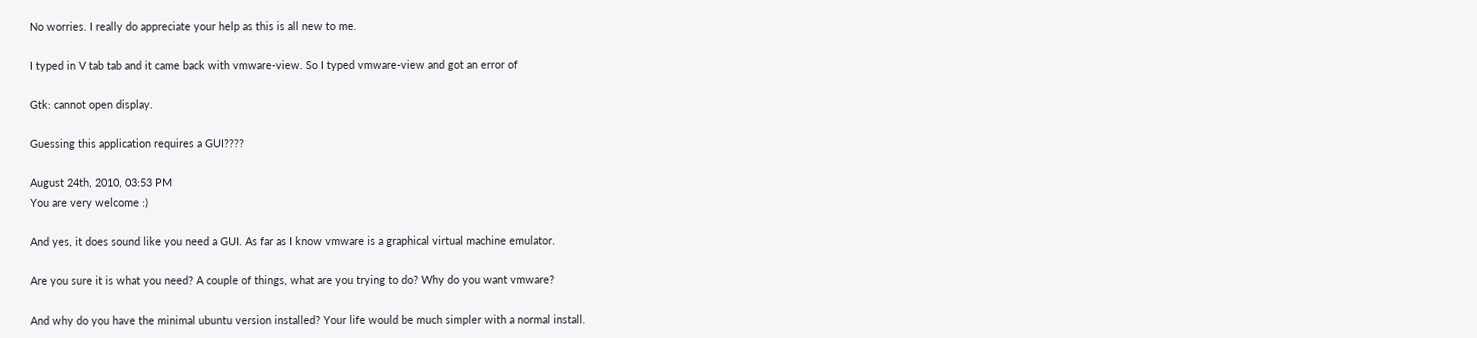No worries. I really do appreciate your help as this is all new to me.

I typed in V tab tab and it came back with vmware-view. So I typed vmware-view and got an error of

Gtk: cannot open display.

Guessing this application requires a GUI????

August 24th, 2010, 03:53 PM
You are very welcome :)

And yes, it does sound like you need a GUI. As far as I know vmware is a graphical virtual machine emulator.

Are you sure it is what you need? A couple of things, what are you trying to do? Why do you want vmware?

And why do you have the minimal ubuntu version installed? Your life would be much simpler with a normal install.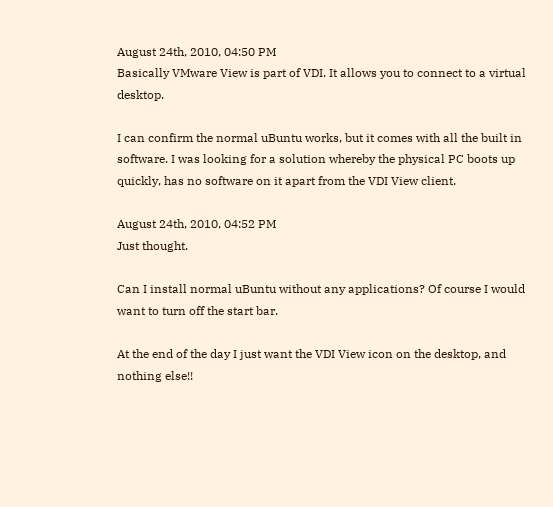August 24th, 2010, 04:50 PM
Basically VMware View is part of VDI. It allows you to connect to a virtual desktop.

I can confirm the normal uBuntu works, but it comes with all the built in software. I was looking for a solution whereby the physical PC boots up quickly, has no software on it apart from the VDI View client.

August 24th, 2010, 04:52 PM
Just thought.

Can I install normal uBuntu without any applications? Of course I would want to turn off the start bar.

At the end of the day I just want the VDI View icon on the desktop, and nothing else!!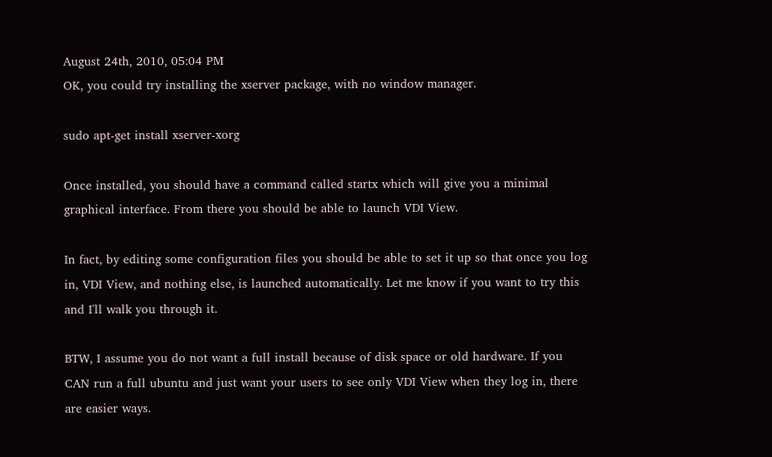August 24th, 2010, 05:04 PM
OK, you could try installing the xserver package, with no window manager.

sudo apt-get install xserver-xorg

Once installed, you should have a command called startx which will give you a minimal graphical interface. From there you should be able to launch VDI View.

In fact, by editing some configuration files you should be able to set it up so that once you log in, VDI View, and nothing else, is launched automatically. Let me know if you want to try this and I'll walk you through it.

BTW, I assume you do not want a full install because of disk space or old hardware. If you CAN run a full ubuntu and just want your users to see only VDI View when they log in, there are easier ways.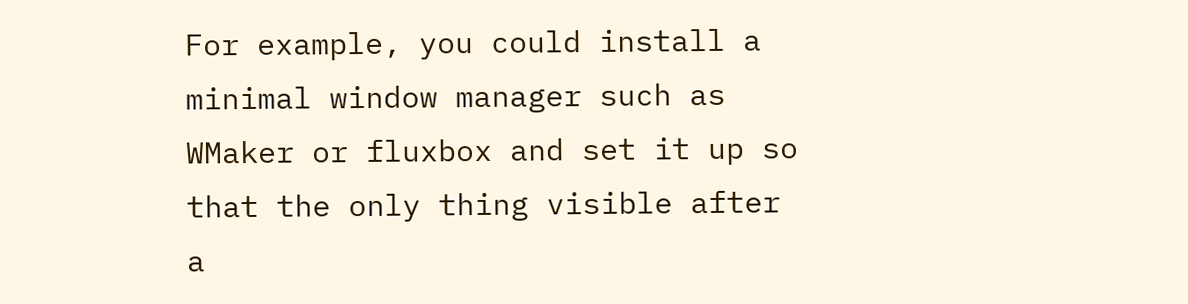For example, you could install a minimal window manager such as WMaker or fluxbox and set it up so that the only thing visible after a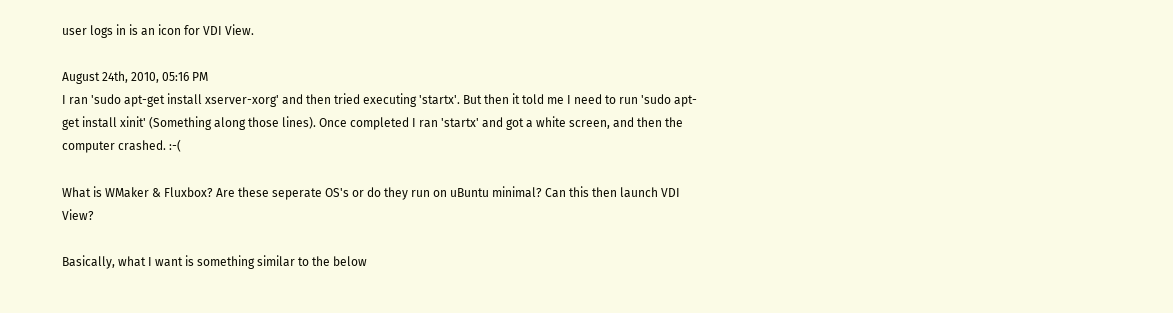user logs in is an icon for VDI View.

August 24th, 2010, 05:16 PM
I ran 'sudo apt-get install xserver-xorg' and then tried executing 'startx'. But then it told me I need to run 'sudo apt-get install xinit' (Something along those lines). Once completed I ran 'startx' and got a white screen, and then the computer crashed. :-(

What is WMaker & Fluxbox? Are these seperate OS's or do they run on uBuntu minimal? Can this then launch VDI View?

Basically, what I want is something similar to the below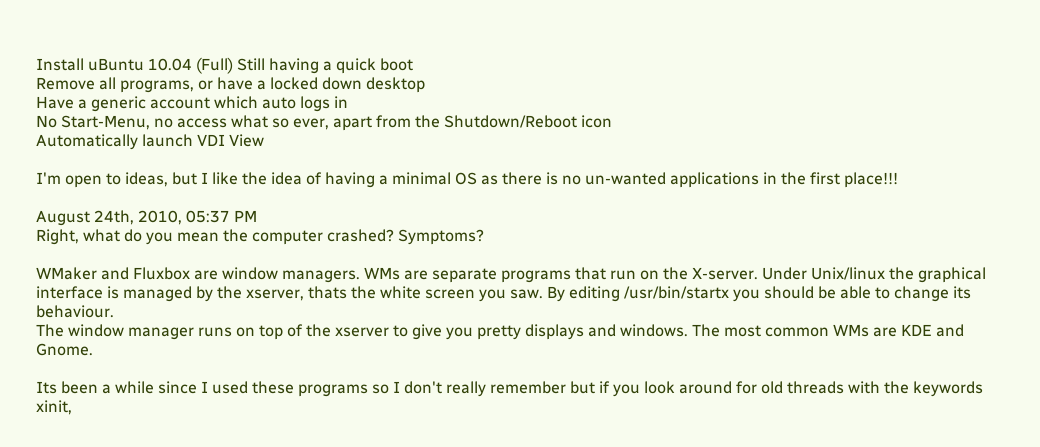Install uBuntu 10.04 (Full) Still having a quick boot
Remove all programs, or have a locked down desktop
Have a generic account which auto logs in
No Start-Menu, no access what so ever, apart from the Shutdown/Reboot icon
Automatically launch VDI View

I'm open to ideas, but I like the idea of having a minimal OS as there is no un-wanted applications in the first place!!!

August 24th, 2010, 05:37 PM
Right, what do you mean the computer crashed? Symptoms?

WMaker and Fluxbox are window managers. WMs are separate programs that run on the X-server. Under Unix/linux the graphical interface is managed by the xserver, thats the white screen you saw. By editing /usr/bin/startx you should be able to change its behaviour.
The window manager runs on top of the xserver to give you pretty displays and windows. The most common WMs are KDE and Gnome.

Its been a while since I used these programs so I don't really remember but if you look around for old threads with the keywords xinit,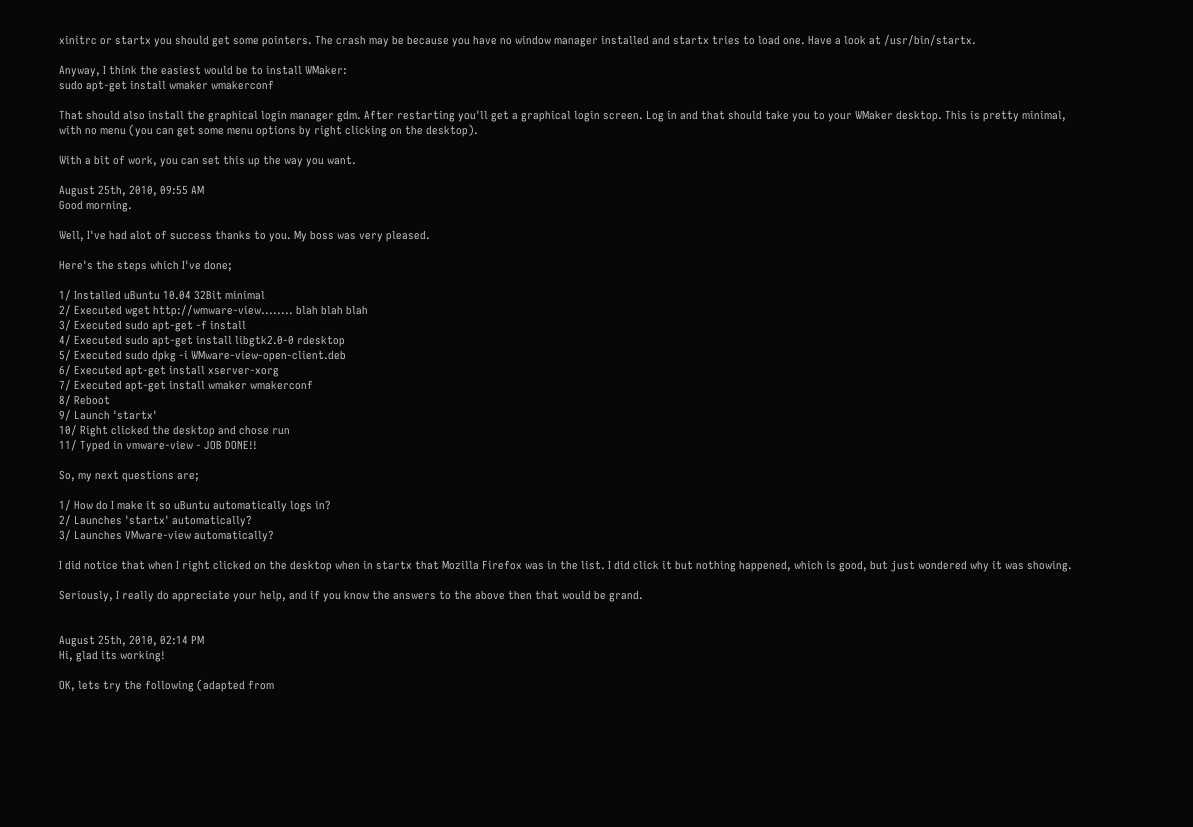xinitrc or startx you should get some pointers. The crash may be because you have no window manager installed and startx tries to load one. Have a look at /usr/bin/startx.

Anyway, I think the easiest would be to install WMaker:
sudo apt-get install wmaker wmakerconf

That should also install the graphical login manager gdm. After restarting you'll get a graphical login screen. Log in and that should take you to your WMaker desktop. This is pretty minimal, with no menu (you can get some menu options by right clicking on the desktop).

With a bit of work, you can set this up the way you want.

August 25th, 2010, 09:55 AM
Good morning.

Well, I've had alot of success thanks to you. My boss was very pleased.

Here's the steps which I've done;

1/ Installed uBuntu 10.04 32Bit minimal
2/ Executed wget http://wmware-view........ blah blah blah
3/ Executed sudo apt-get -f install
4/ Executed sudo apt-get install libgtk2.0-0 rdesktop
5/ Executed sudo dpkg -i WMware-view-open-client.deb
6/ Executed apt-get install xserver-xorg
7/ Executed apt-get install wmaker wmakerconf
8/ Reboot
9/ Launch 'startx'
10/ Right clicked the desktop and chose run
11/ Typed in vmware-view - JOB DONE!!

So, my next questions are;

1/ How do I make it so uBuntu automatically logs in?
2/ Launches 'startx' automatically?
3/ Launches VMware-view automatically?

I did notice that when I right clicked on the desktop when in startx that Mozilla Firefox was in the list. I did click it but nothing happened, which is good, but just wondered why it was showing.

Seriously, I really do appreciate your help, and if you know the answers to the above then that would be grand.


August 25th, 2010, 02:14 PM
Hi, glad its working!

OK, lets try the following (adapted from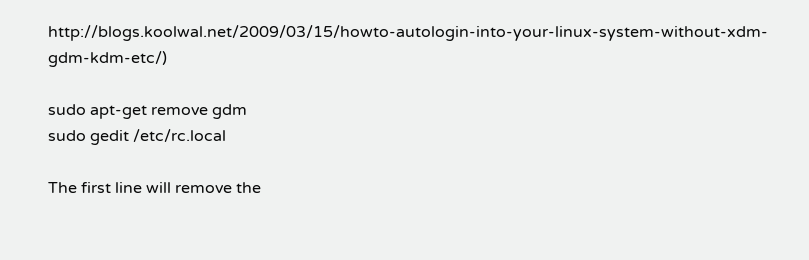http://blogs.koolwal.net/2009/03/15/howto-autologin-into-your-linux-system-without-xdm-gdm-kdm-etc/)

sudo apt-get remove gdm
sudo gedit /etc/rc.local

The first line will remove the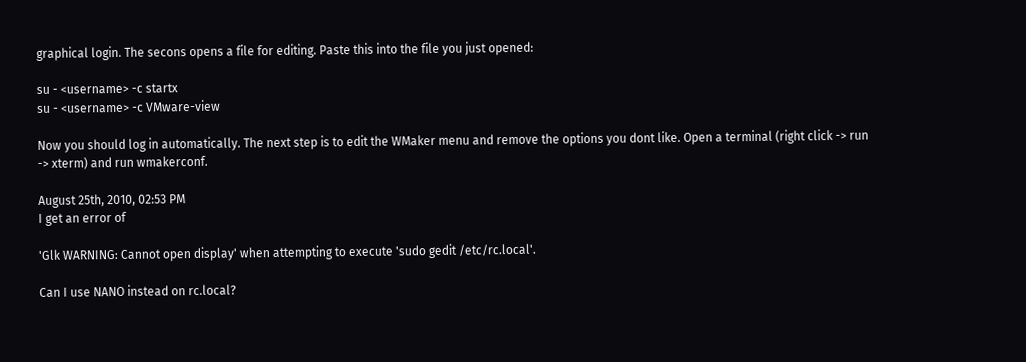graphical login. The secons opens a file for editing. Paste this into the file you just opened:

su - <username> -c startx
su - <username> -c VMware-view

Now you should log in automatically. The next step is to edit the WMaker menu and remove the options you dont like. Open a terminal (right click -> run -> xterm) and run wmakerconf.

August 25th, 2010, 02:53 PM
I get an error of

'Glk WARNING: Cannot open display' when attempting to execute 'sudo gedit /etc/rc.local'.

Can I use NANO instead on rc.local?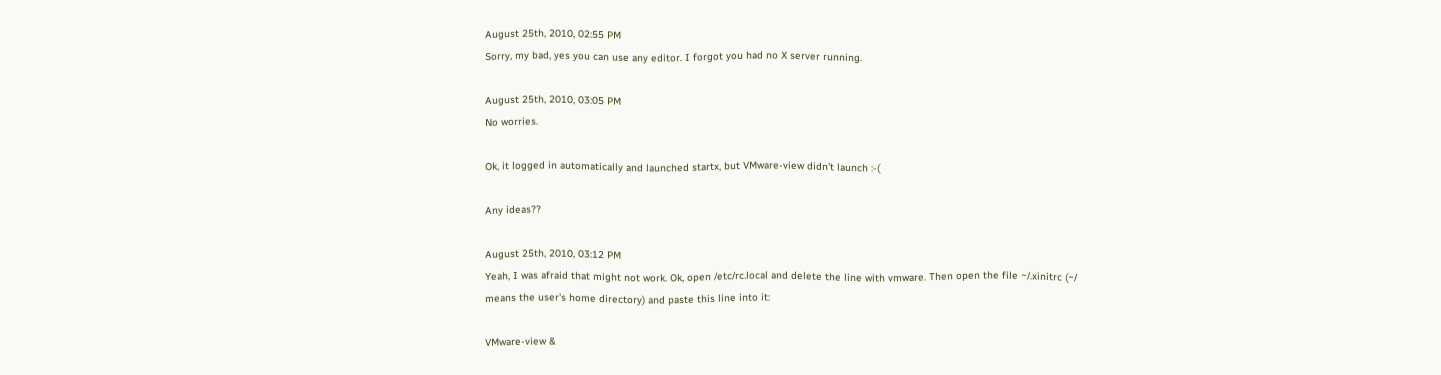August 25th, 2010, 02:55 PM
Sorry, my bad, yes you can use any editor. I forgot you had no X server running.

August 25th, 2010, 03:05 PM
No worries.

Ok, it logged in automatically and launched startx, but VMware-view didn't launch :-(

Any ideas??

August 25th, 2010, 03:12 PM
Yeah, I was afraid that might not work. Ok, open /etc/rc.local and delete the line with vmware. Then open the file ~/.xinitrc (~/ means the user's home directory) and paste this line into it:

VMware-view &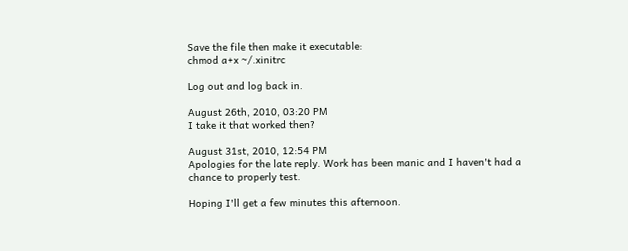Save the file then make it executable:
chmod a+x ~/.xinitrc

Log out and log back in.

August 26th, 2010, 03:20 PM
I take it that worked then?

August 31st, 2010, 12:54 PM
Apologies for the late reply. Work has been manic and I haven't had a chance to properly test.

Hoping I'll get a few minutes this afternoon.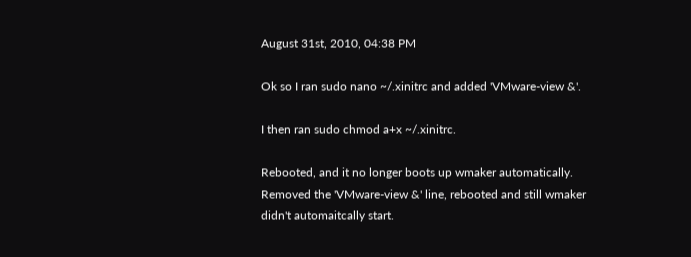August 31st, 2010, 04:38 PM

Ok so I ran sudo nano ~/.xinitrc and added 'VMware-view &'.

I then ran sudo chmod a+x ~/.xinitrc.

Rebooted, and it no longer boots up wmaker automatically. Removed the 'VMware-view &' line, rebooted and still wmaker didn't automaitcally start.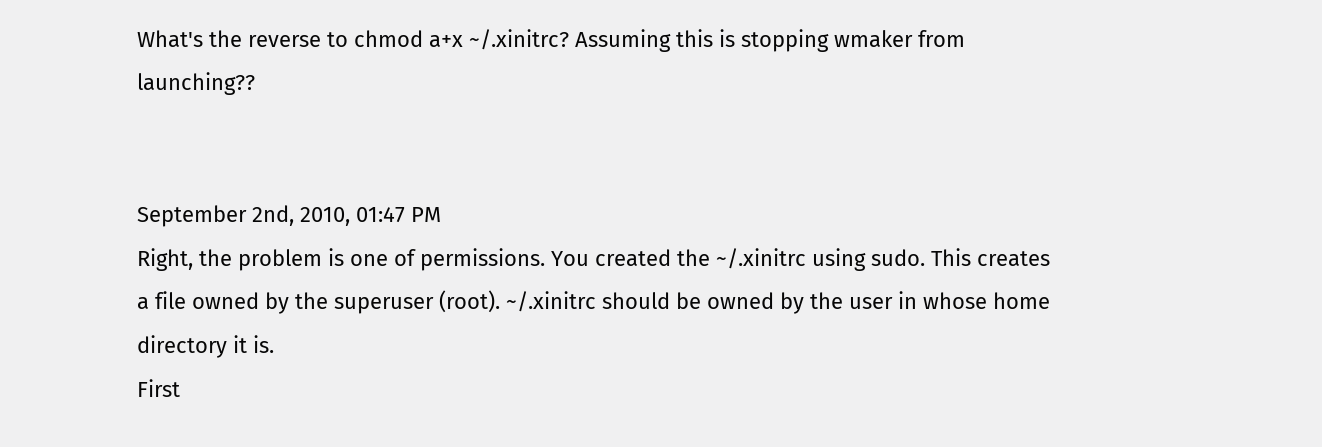What's the reverse to chmod a+x ~/.xinitrc? Assuming this is stopping wmaker from launching??


September 2nd, 2010, 01:47 PM
Right, the problem is one of permissions. You created the ~/.xinitrc using sudo. This creates a file owned by the superuser (root). ~/.xinitrc should be owned by the user in whose home directory it is.
First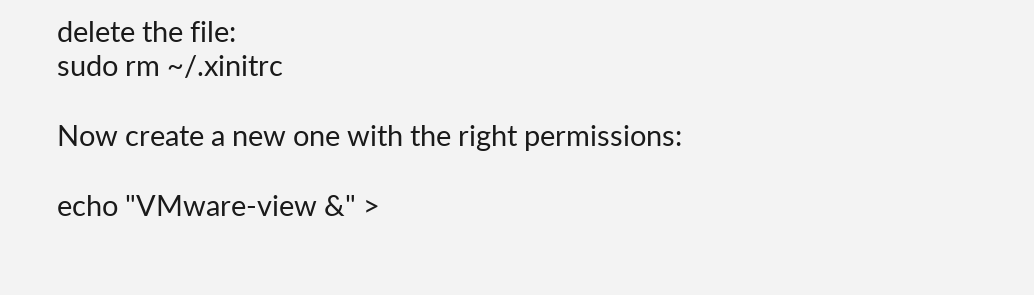delete the file:
sudo rm ~/.xinitrc

Now create a new one with the right permissions:

echo "VMware-view &" >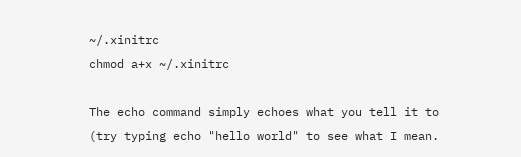~/.xinitrc
chmod a+x ~/.xinitrc

The echo command simply echoes what you tell it to (try typing echo "hello world" to see what I mean.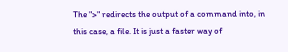The ">" redirects the output of a command into, in this case, a file. It is just a faster way of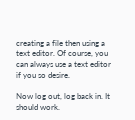creating a file then using a text editor. Of course, you can always use a text editor if you so desire.

Now log out, log back in. It should work.